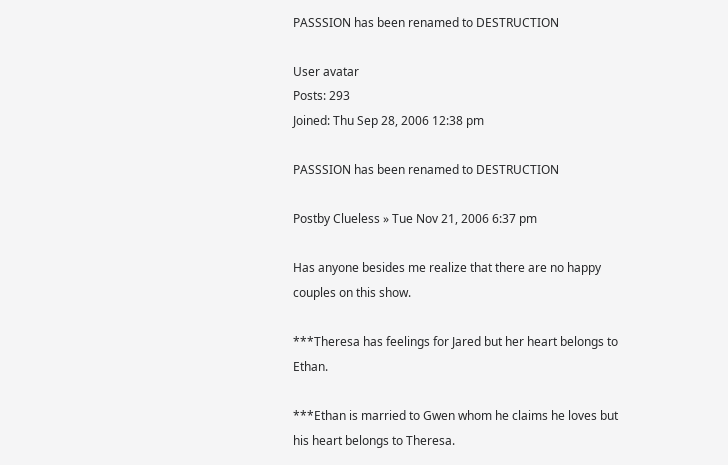PASSSION has been renamed to DESTRUCTION

User avatar
Posts: 293
Joined: Thu Sep 28, 2006 12:38 pm

PASSSION has been renamed to DESTRUCTION

Postby Clueless » Tue Nov 21, 2006 6:37 pm

Has anyone besides me realize that there are no happy couples on this show.

***Theresa has feelings for Jared but her heart belongs to Ethan.

***Ethan is married to Gwen whom he claims he loves but his heart belongs to Theresa.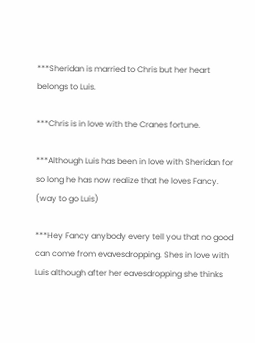***Sheridan is married to Chris but her heart belongs to Luis.

***Chris is in love with the Cranes fortune.

***Although Luis has been in love with Sheridan for so long he has now realize that he loves Fancy. (way to go Luis)

***Hey Fancy anybody every tell you that no good can come from evavesdropping. Shes in love with Luis although after her eavesdropping she thinks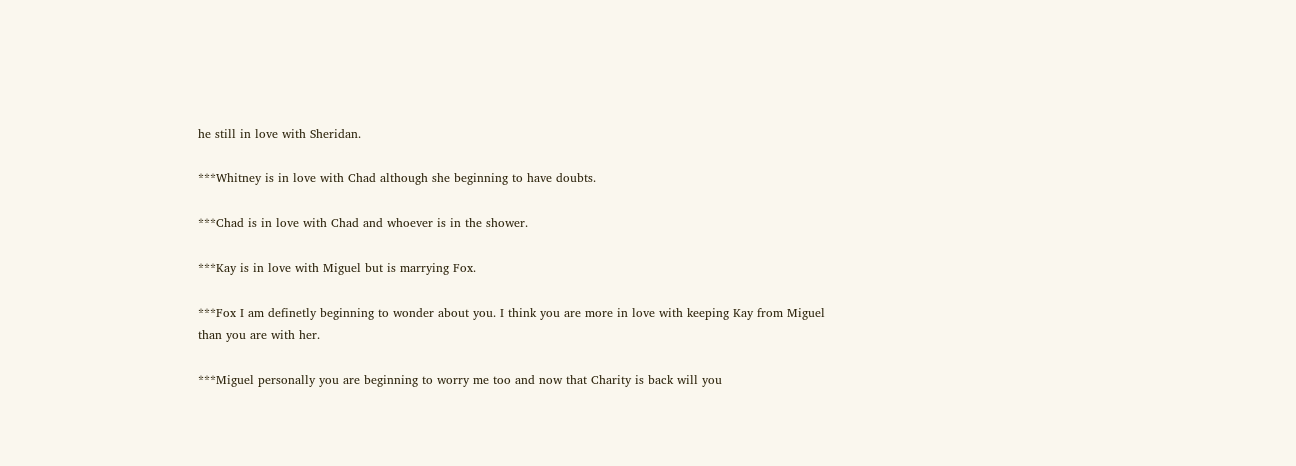he still in love with Sheridan.

***Whitney is in love with Chad although she beginning to have doubts.

***Chad is in love with Chad and whoever is in the shower.

***Kay is in love with Miguel but is marrying Fox.

***Fox I am definetly beginning to wonder about you. I think you are more in love with keeping Kay from Miguel than you are with her.

***Miguel personally you are beginning to worry me too and now that Charity is back will you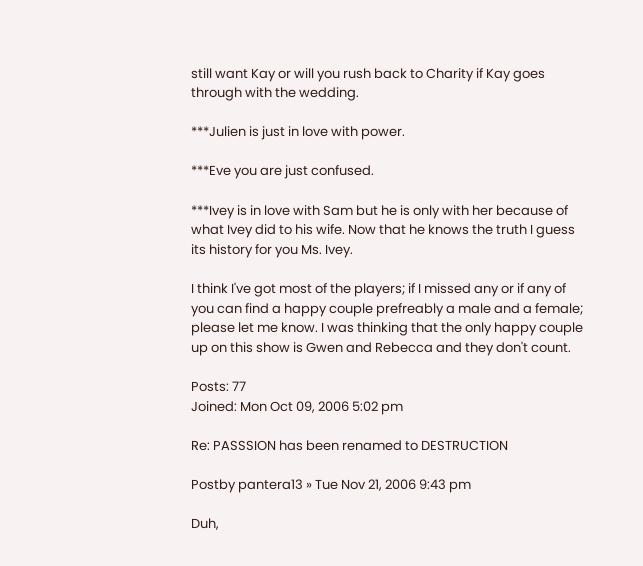still want Kay or will you rush back to Charity if Kay goes through with the wedding.

***Julien is just in love with power.

***Eve you are just confused.

***Ivey is in love with Sam but he is only with her because of what Ivey did to his wife. Now that he knows the truth I guess its history for you Ms. Ivey.

I think I've got most of the players; if I missed any or if any of you can find a happy couple prefreably a male and a female; please let me know. I was thinking that the only happy couple up on this show is Gwen and Rebecca and they don't count.

Posts: 77
Joined: Mon Oct 09, 2006 5:02 pm

Re: PASSSION has been renamed to DESTRUCTION

Postby pantera13 » Tue Nov 21, 2006 9:43 pm

Duh,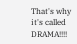That's why it's called DRAMA!!!!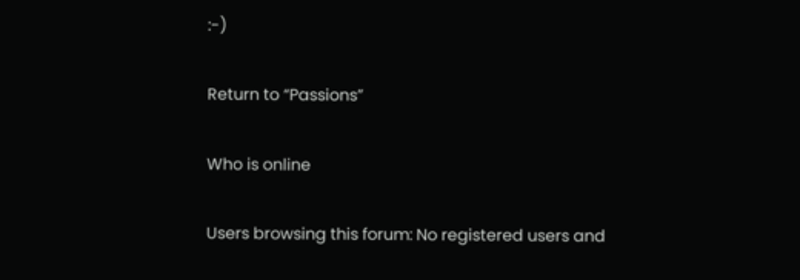:-)

Return to “Passions”

Who is online

Users browsing this forum: No registered users and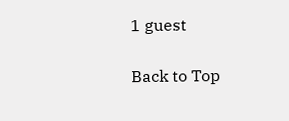1 guest

Back to Top